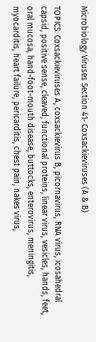Microbiology Viruses Section 41- Coxsackieviruses (A & B)

TOPICS: Coxsackieviruses A, coxsackievirus B, picornavirus, RNA virus, icosahedral capsid, positive sense, cleaved, functional proteins, linear virus, vesicles, hands, feet, oral mucosa, hand-foot-mouth disease, buttocks, enterovirus, meningitis, myocarditis, heart failure, pericarditis, chest pain, nakes virus,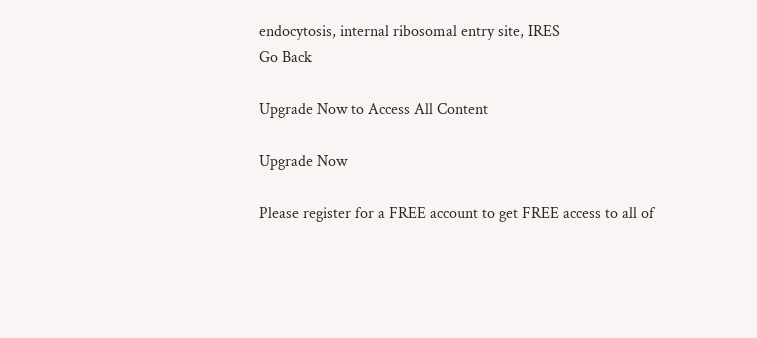endocytosis, internal ribosomal entry site, IRES
Go Back

Upgrade Now to Access All Content

Upgrade Now

Please register for a FREE account to get FREE access to all of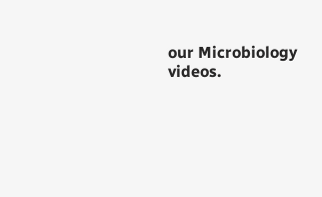our Microbiology videos.